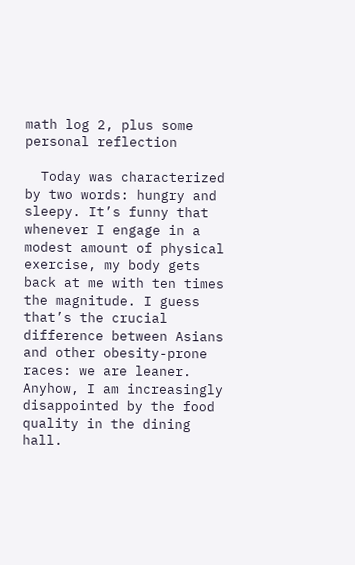math log 2, plus some personal reflection

  Today was characterized by two words: hungry and sleepy. It’s funny that whenever I engage in a modest amount of physical exercise, my body gets back at me with ten times the magnitude. I guess that’s the crucial difference between Asians and other obesity-prone races: we are leaner. Anyhow, I am increasingly disappointed by the food quality in the dining hall.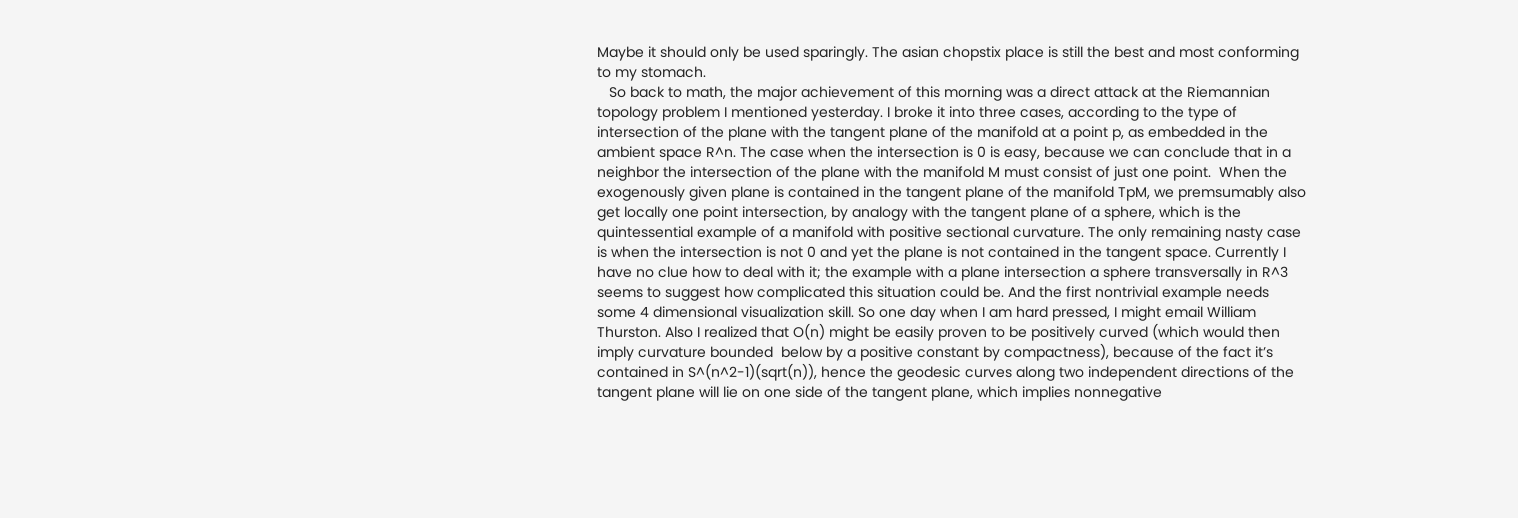Maybe it should only be used sparingly. The asian chopstix place is still the best and most conforming to my stomach.
   So back to math, the major achievement of this morning was a direct attack at the Riemannian topology problem I mentioned yesterday. I broke it into three cases, according to the type of intersection of the plane with the tangent plane of the manifold at a point p, as embedded in the ambient space R^n. The case when the intersection is 0 is easy, because we can conclude that in a neighbor the intersection of the plane with the manifold M must consist of just one point.  When the exogenously given plane is contained in the tangent plane of the manifold TpM, we premsumably also get locally one point intersection, by analogy with the tangent plane of a sphere, which is the quintessential example of a manifold with positive sectional curvature. The only remaining nasty case is when the intersection is not 0 and yet the plane is not contained in the tangent space. Currently I have no clue how to deal with it; the example with a plane intersection a sphere transversally in R^3 seems to suggest how complicated this situation could be. And the first nontrivial example needs some 4 dimensional visualization skill. So one day when I am hard pressed, I might email William Thurston. Also I realized that O(n) might be easily proven to be positively curved (which would then imply curvature bounded  below by a positive constant by compactness), because of the fact it’s contained in S^(n^2-1)(sqrt(n)), hence the geodesic curves along two independent directions of the tangent plane will lie on one side of the tangent plane, which implies nonnegative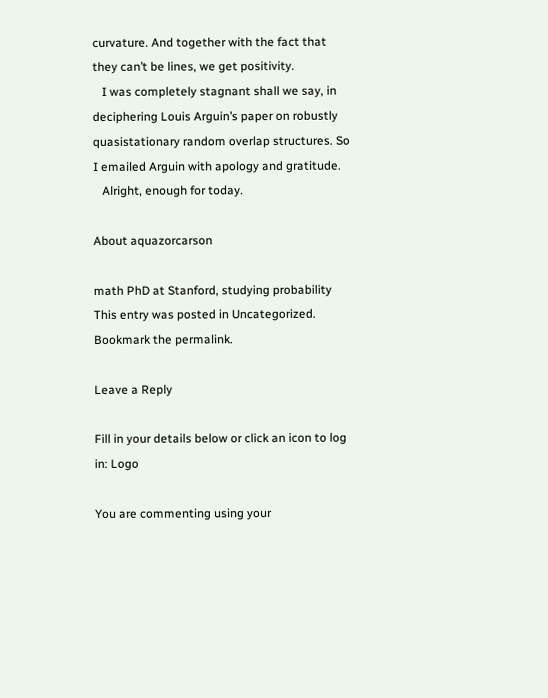curvature. And together with the fact that they can’t be lines, we get positivity.
   I was completely stagnant shall we say, in deciphering Louis Arguin’s paper on robustly quasistationary random overlap structures. So I emailed Arguin with apology and gratitude.
   Alright, enough for today.

About aquazorcarson

math PhD at Stanford, studying probability
This entry was posted in Uncategorized. Bookmark the permalink.

Leave a Reply

Fill in your details below or click an icon to log in: Logo

You are commenting using your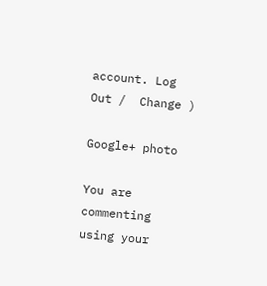account. Log Out /  Change )

Google+ photo

You are commenting using your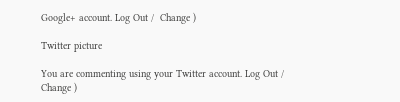Google+ account. Log Out /  Change )

Twitter picture

You are commenting using your Twitter account. Log Out /  Change )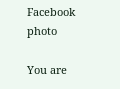Facebook photo

You are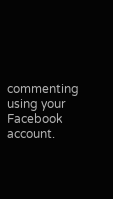commenting using your Facebook account.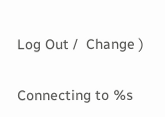Log Out /  Change )


Connecting to %s